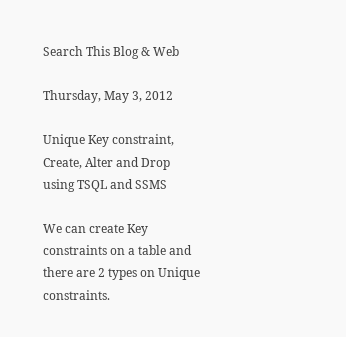Search This Blog & Web

Thursday, May 3, 2012

Unique Key constraint, Create, Alter and Drop using TSQL and SSMS

We can create Key constraints on a table and there are 2 types on Unique constraints.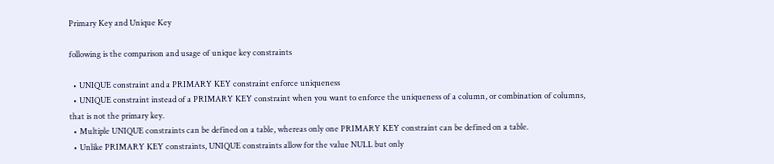Primary Key and Unique Key

following is the comparison and usage of unique key constraints

  • UNIQUE constraint and a PRIMARY KEY constraint enforce uniqueness
  • UNIQUE constraint instead of a PRIMARY KEY constraint when you want to enforce the uniqueness of a column, or combination of columns, that is not the primary key.
  • Multiple UNIQUE constraints can be defined on a table, whereas only one PRIMARY KEY constraint can be defined on a table.
  • Unlike PRIMARY KEY constraints, UNIQUE constraints allow for the value NULL but only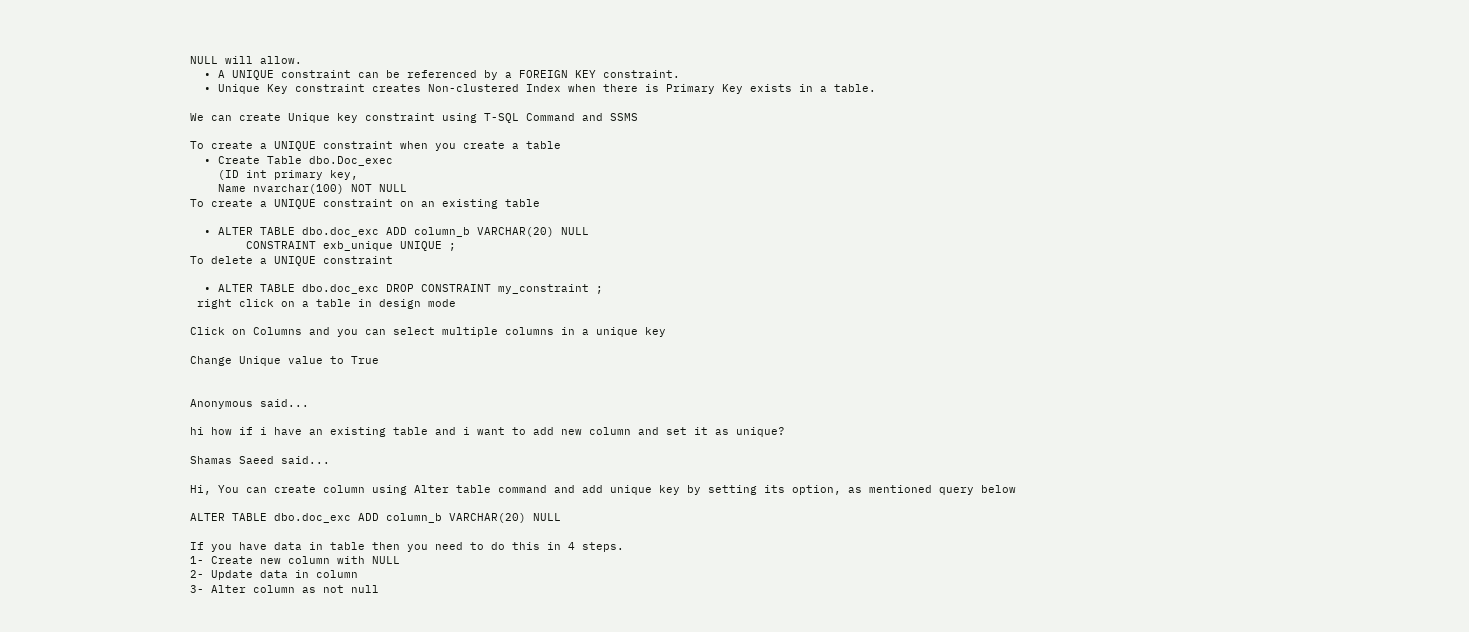NULL will allow.
  • A UNIQUE constraint can be referenced by a FOREIGN KEY constraint.
  • Unique Key constraint creates Non-clustered Index when there is Primary Key exists in a table.

We can create Unique key constraint using T-SQL Command and SSMS

To create a UNIQUE constraint when you create a table
  • Create Table dbo.Doc_exec
    (ID int primary key,
    Name nvarchar(100) NOT NULL
To create a UNIQUE constraint on an existing table

  • ALTER TABLE dbo.doc_exc ADD column_b VARCHAR(20) NULL
        CONSTRAINT exb_unique UNIQUE ;
To delete a UNIQUE constraint

  • ALTER TABLE dbo.doc_exc DROP CONSTRAINT my_constraint ;
 right click on a table in design mode

Click on Columns and you can select multiple columns in a unique key

Change Unique value to True


Anonymous said...

hi how if i have an existing table and i want to add new column and set it as unique?

Shamas Saeed said...

Hi, You can create column using Alter table command and add unique key by setting its option, as mentioned query below

ALTER TABLE dbo.doc_exc ADD column_b VARCHAR(20) NULL

If you have data in table then you need to do this in 4 steps.
1- Create new column with NULL
2- Update data in column
3- Alter column as not null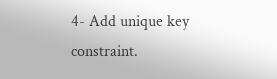4- Add unique key constraint.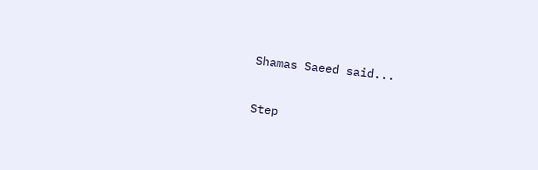Shamas Saeed said...

Step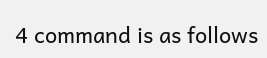4 command is as follows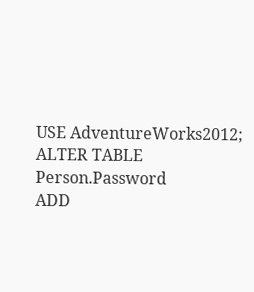USE AdventureWorks2012;
ALTER TABLE Person.Password
ADD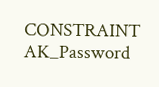CONSTRAINT AK_Password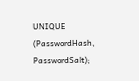UNIQUE (PasswordHash, PasswordSalt);